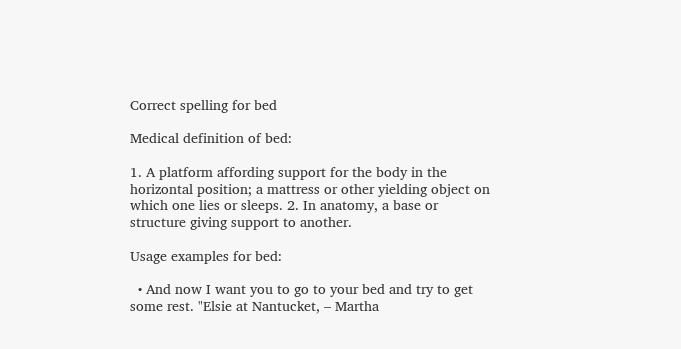Correct spelling for bed

Medical definition of bed:

1. A platform affording support for the body in the horizontal position; a mattress or other yielding object on which one lies or sleeps. 2. In anatomy, a base or structure giving support to another.

Usage examples for bed:

  • And now I want you to go to your bed and try to get some rest. "Elsie at Nantucket, – Martha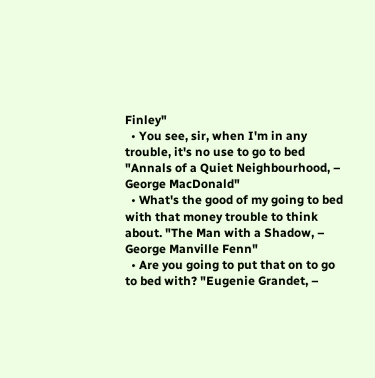Finley"
  • You see, sir, when I'm in any trouble, it's no use to go to bed "Annals of a Quiet Neighbourhood, – George MacDonald"
  • What's the good of my going to bed with that money trouble to think about. "The Man with a Shadow, – George Manville Fenn"
  • Are you going to put that on to go to bed with? "Eugenie Grandet, –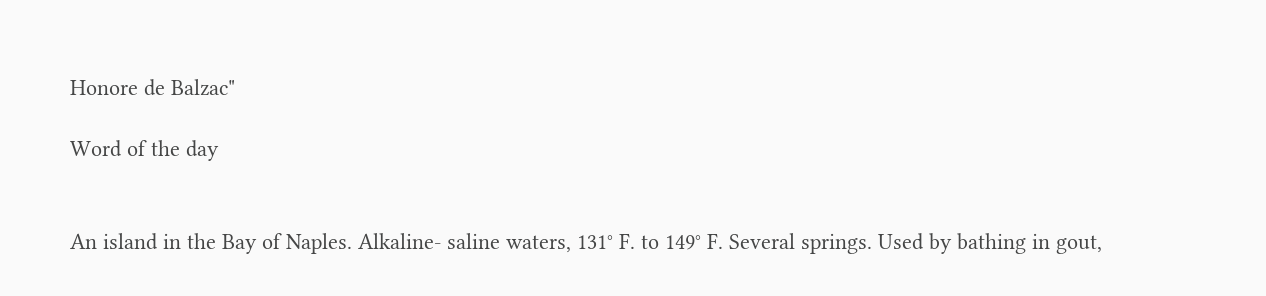Honore de Balzac"

Word of the day


An island in the Bay of Naples. Alkaline- saline waters, 131° F. to 149° F. Several springs. Used by bathing in gout,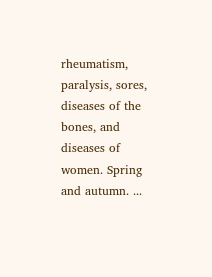rheumatism, paralysis, sores, diseases of the bones, and diseases of women. Spring and autumn. ...